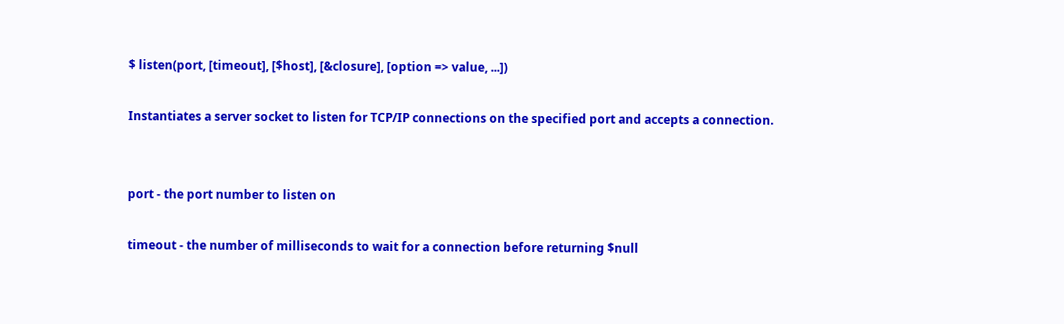$ listen(port, [timeout], [$host], [&closure], [option => value, ...])

Instantiates a server socket to listen for TCP/IP connections on the specified port and accepts a connection.


port - the port number to listen on

timeout - the number of milliseconds to wait for a connection before returning $null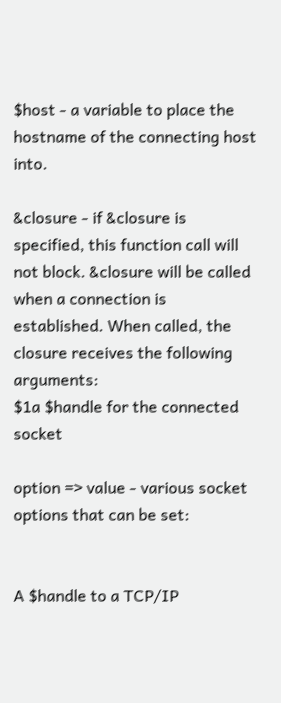$host - a variable to place the hostname of the connecting host into.

&closure - if &closure is specified, this function call will not block. &closure will be called when a connection is established. When called, the closure receives the following arguments:
$1a $handle for the connected socket

option => value - various socket options that can be set:


A $handle to a TCP/IP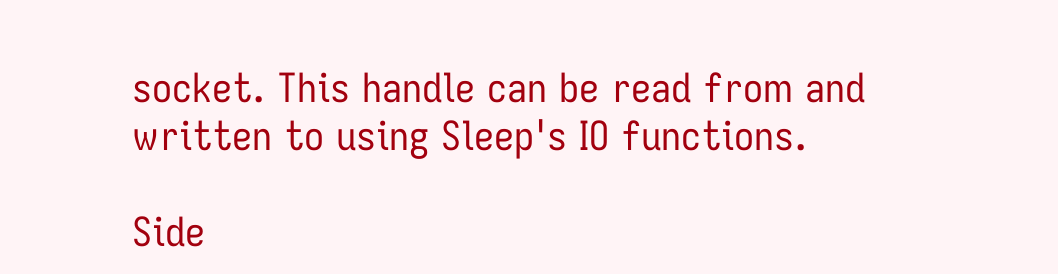socket. This handle can be read from and written to using Sleep's IO functions.

Side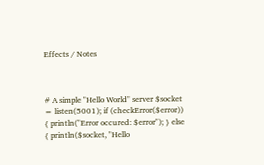Effects / Notes



# A simple "Hello World" server $socket = listen(5001); if (checkError($error)) { println("Error occured: $error"); } else { println($socket, "Hello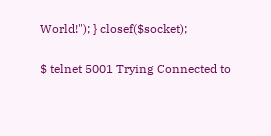World!"); } closef($socket);

$ telnet 5001 Trying Connected to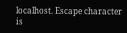localhost. Escape character is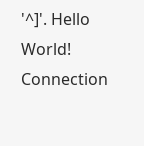'^]'. Hello World! Connection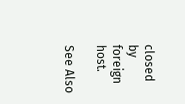closed by foreign host.

See Also